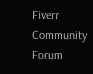Fiverr Community Forum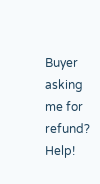Buyer asking me for refund? Help!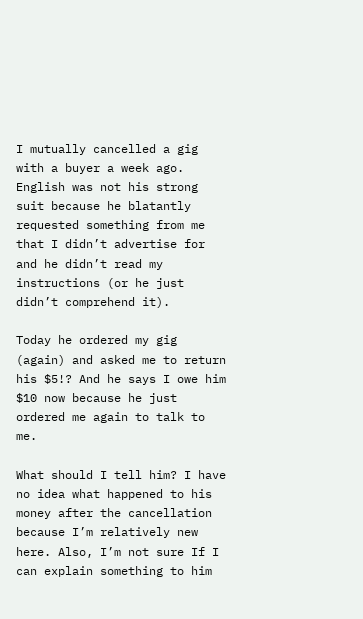I mutually cancelled a gig with a buyer a week ago. English was not his strong suit because he blatantly requested something from me that I didn’t advertise for and he didn’t read my instructions (or he just didn’t comprehend it).

Today he ordered my gig (again) and asked me to return his $5!? And he says I owe him $10 now because he just ordered me again to talk to me.

What should I tell him? I have no idea what happened to his money after the cancellation because I’m relatively new here. Also, I’m not sure If I can explain something to him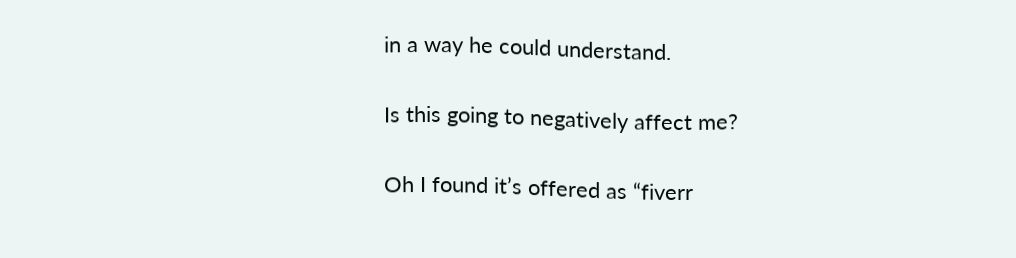in a way he could understand.

Is this going to negatively affect me?

Oh I found it’s offered as “fiverr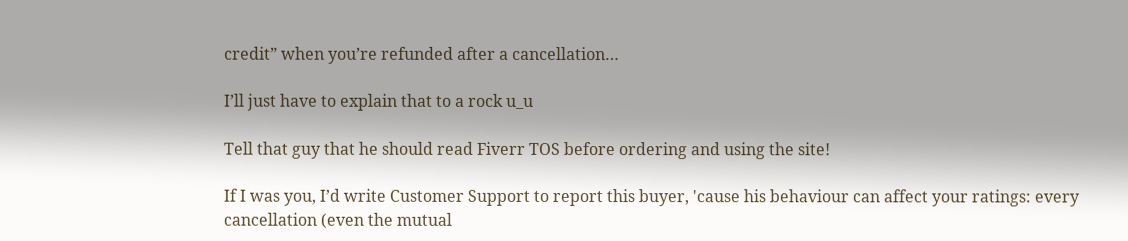credit” when you’re refunded after a cancellation…

I’ll just have to explain that to a rock u_u

Tell that guy that he should read Fiverr TOS before ordering and using the site!

If I was you, I’d write Customer Support to report this buyer, 'cause his behaviour can affect your ratings: every cancellation (even the mutual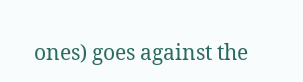ones) goes against the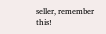seller, remember this!